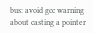bus: avoid gcc warning about casting a pointer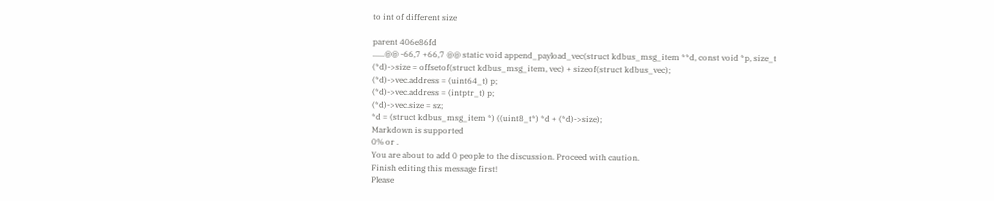to int of different size

parent 406e86fd
......@@ -66,7 +66,7 @@ static void append_payload_vec(struct kdbus_msg_item **d, const void *p, size_t
(*d)->size = offsetof(struct kdbus_msg_item, vec) + sizeof(struct kdbus_vec);
(*d)->vec.address = (uint64_t) p;
(*d)->vec.address = (intptr_t) p;
(*d)->vec.size = sz;
*d = (struct kdbus_msg_item *) ((uint8_t*) *d + (*d)->size);
Markdown is supported
0% or .
You are about to add 0 people to the discussion. Proceed with caution.
Finish editing this message first!
Please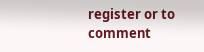register or to comment